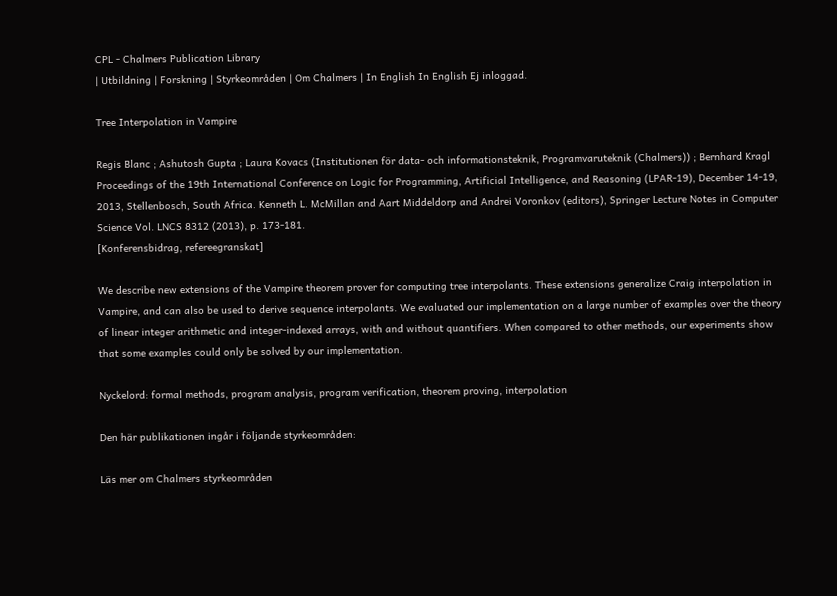CPL - Chalmers Publication Library
| Utbildning | Forskning | Styrkeområden | Om Chalmers | In English In English Ej inloggad.

Tree Interpolation in Vampire

Regis Blanc ; Ashutosh Gupta ; Laura Kovacs (Institutionen för data- och informationsteknik, Programvaruteknik (Chalmers)) ; Bernhard Kragl
Proceedings of the 19th International Conference on Logic for Programming, Artificial Intelligence, and Reasoning (LPAR-19), December 14-19, 2013, Stellenbosch, South Africa. Kenneth L. McMillan and Aart Middeldorp and Andrei Voronkov (editors), Springer Lecture Notes in Computer Science Vol. LNCS 8312 (2013), p. 173-181.
[Konferensbidrag, refereegranskat]

We describe new extensions of the Vampire theorem prover for computing tree interpolants. These extensions generalize Craig interpolation in Vampire, and can also be used to derive sequence interpolants. We evaluated our implementation on a large number of examples over the theory of linear integer arithmetic and integer-indexed arrays, with and without quantifiers. When compared to other methods, our experiments show that some examples could only be solved by our implementation.

Nyckelord: formal methods, program analysis, program verification, theorem proving, interpolation

Den här publikationen ingår i följande styrkeområden:

Läs mer om Chalmers styrkeområden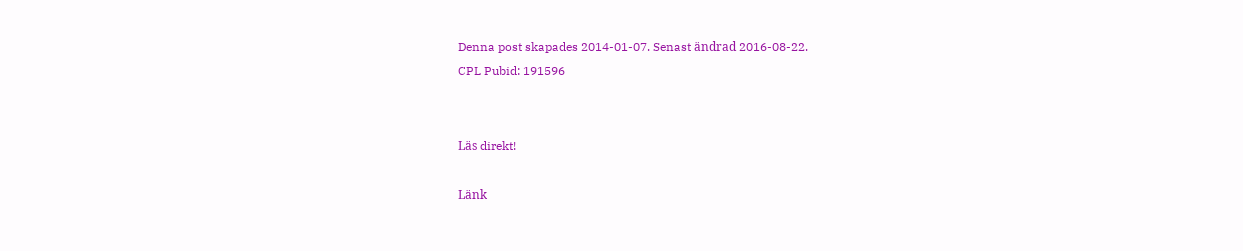Denna post skapades 2014-01-07. Senast ändrad 2016-08-22.
CPL Pubid: 191596


Läs direkt!

Länk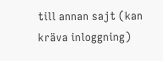till annan sajt (kan kräva inloggning)